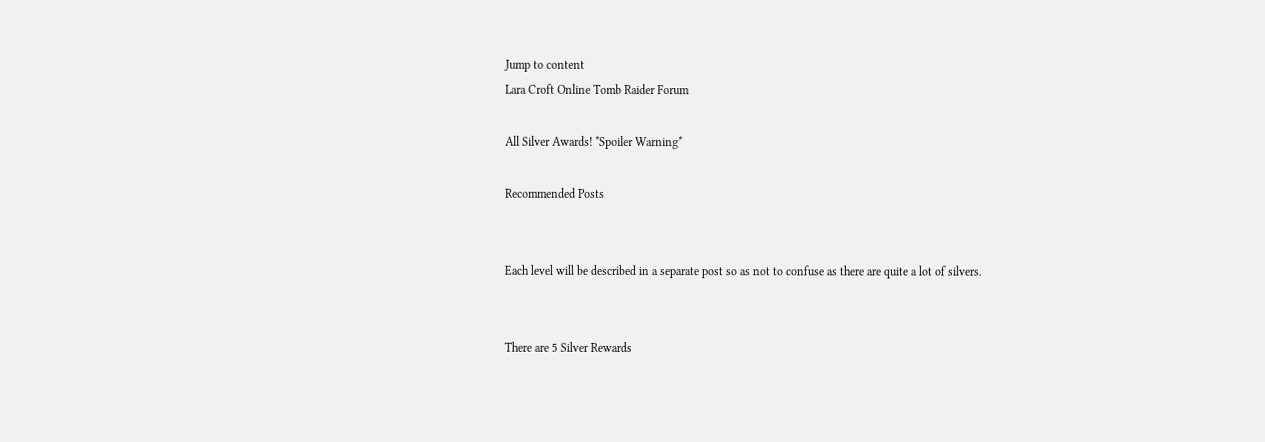Jump to content
Lara Croft Online Tomb Raider Forum

All Silver Awards! *Spoiler Warning*

Recommended Posts


Each level will be described in a separate post so as not to confuse as there are quite a lot of silvers.


There are 5 Silver Rewards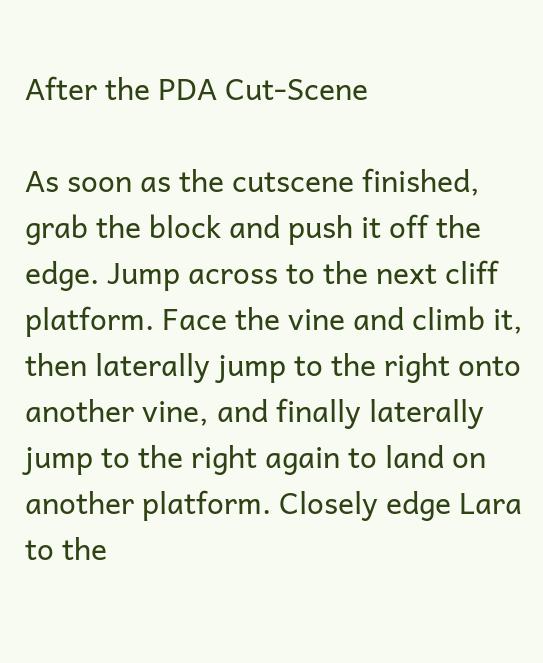After the PDA Cut-Scene

As soon as the cutscene finished, grab the block and push it off the edge. Jump across to the next cliff platform. Face the vine and climb it, then laterally jump to the right onto another vine, and finally laterally jump to the right again to land on another platform. Closely edge Lara to the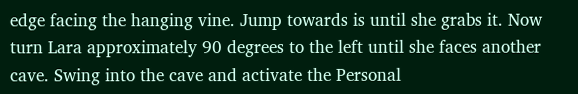edge facing the hanging vine. Jump towards is until she grabs it. Now turn Lara approximately 90 degrees to the left until she faces another cave. Swing into the cave and activate the Personal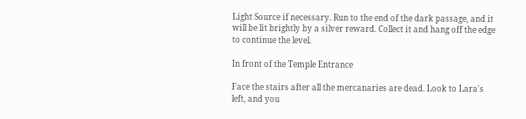Light Source if necessary. Run to the end of the dark passage, and it will be lit brightly by a silver reward. Collect it and hang off the edge to continue the level.

In front of the Temple Entrance

Face the stairs after all the mercanaries are dead. Look to Lara's left, and you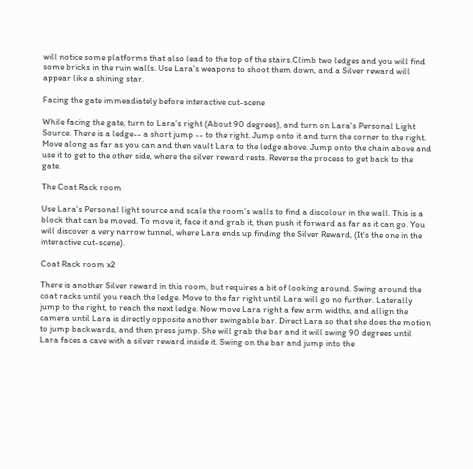will notice some platforms that also lead to the top of the stairs.Climb two ledges and you will find some bricks in the ruin walls. Use Lara's weapons to shoot them down, and a Silver reward will appear like a shining star.

Facing the gate immeadiately before interactive cut-scene

While facing the gate, turn to Lara's right (About 90 degrees), and turn on Lara's Personal Light Source. There is a ledge-- a short jump -- to the right. Jump onto it and turn the corner to the right. Move along as far as you can and then vault Lara to the ledge above. Jump onto the chain above and use it to get to the other side, where the silver reward rests. Reverse the process to get back to the gate.

The Coat Rack room

Use Lara's Personal light source and scale the room's walls to find a discolour in the wall. This is a block that can be moved. To move it, face it and grab it, then push it forward as far as it can go. You will discover a very narrow tunnel, where Lara ends up finding the Silver Reward, (It's the one in the interactive cut-scene).

Coat Rack room x2

There is another Silver reward in this room, but requires a bit of looking around. Swing around the coat racks until you reach the ledge. Move to the far right until Lara will go no further. Laterally jump to the right, to reach the next ledge. Now move Lara right a few arm widths, and allign the camera until Lara is directly opposite another swingable bar. Direct Lara so that she does the motion to jump backwards, and then press jump. She will grab the bar and it will swing 90 degrees until Lara faces a cave with a silver reward inside it. Swing on the bar and jump into the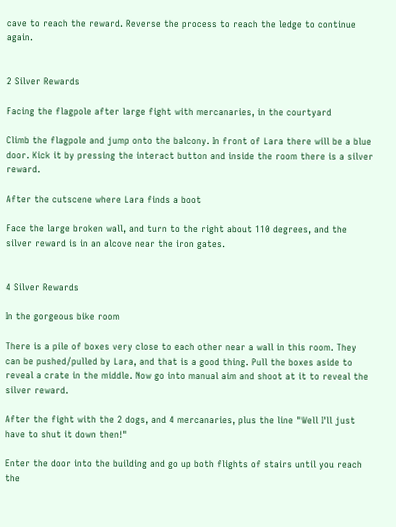cave to reach the reward. Reverse the process to reach the ledge to continue again.


2 Silver Rewards

Facing the flagpole after large fight with mercanaries, in the courtyard

Climb the flagpole and jump onto the balcony. In front of Lara there will be a blue door. Kick it by pressing the interact button and inside the room there is a silver reward.

After the cutscene where Lara finds a boot

Face the large broken wall, and turn to the right about 110 degrees, and the silver reward is in an alcove near the iron gates.


4 Silver Rewards

In the gorgeous bike room

There is a pile of boxes very close to each other near a wall in this room. They can be pushed/pulled by Lara, and that is a good thing. Pull the boxes aside to reveal a crate in the middle. Now go into manual aim and shoot at it to reveal the silver reward.

After the fight with the 2 dogs, and 4 mercanaries, plus the line "Well I'll just have to shut it down then!"

Enter the door into the building and go up both flights of stairs until you reach the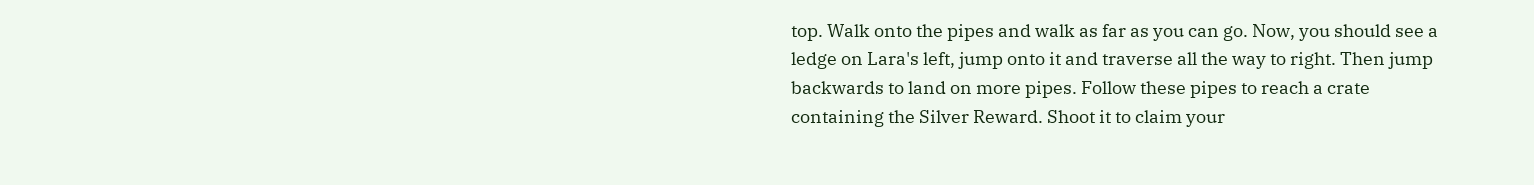top. Walk onto the pipes and walk as far as you can go. Now, you should see a ledge on Lara's left, jump onto it and traverse all the way to right. Then jump backwards to land on more pipes. Follow these pipes to reach a crate containing the Silver Reward. Shoot it to claim your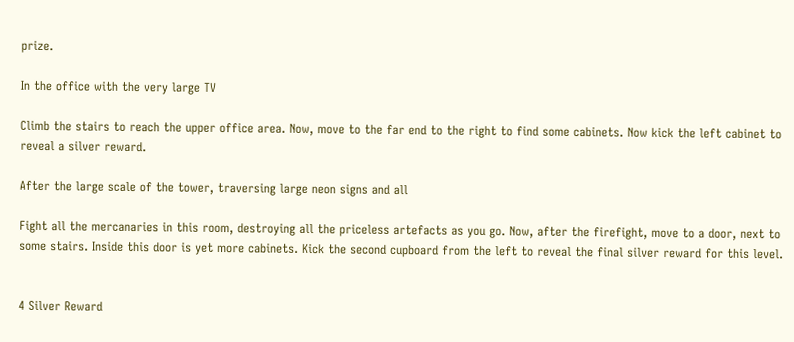prize.

In the office with the very large TV

Climb the stairs to reach the upper office area. Now, move to the far end to the right to find some cabinets. Now kick the left cabinet to reveal a silver reward.

After the large scale of the tower, traversing large neon signs and all

Fight all the mercanaries in this room, destroying all the priceless artefacts as you go. Now, after the firefight, move to a door, next to some stairs. Inside this door is yet more cabinets. Kick the second cupboard from the left to reveal the final silver reward for this level.


4 Silver Reward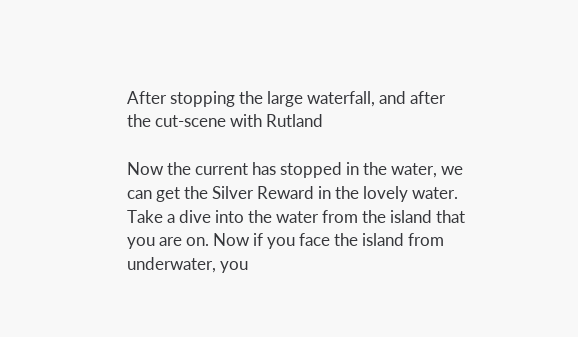After stopping the large waterfall, and after the cut-scene with Rutland

Now the current has stopped in the water, we can get the Silver Reward in the lovely water. Take a dive into the water from the island that you are on. Now if you face the island from underwater, you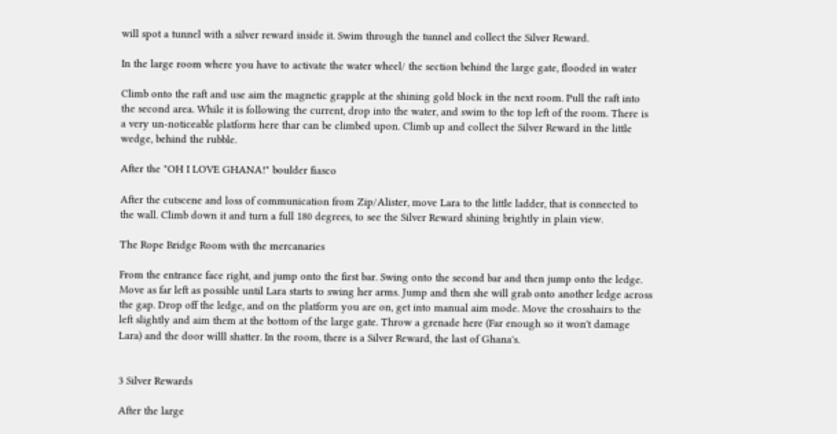will spot a tunnel with a silver reward inside it. Swim through the tunnel and collect the Silver Reward.

In the large room where you have to activate the water wheel/ the section behind the large gate, flooded in water

Climb onto the raft and use aim the magnetic grapple at the shining gold block in the next room. Pull the raft into the second area. While it is following the current, drop into the water, and swim to the top left of the room. There is a very un-noticeable platform here thar can be climbed upon. Climb up and collect the Silver Reward in the little wedge, behind the rubble.

After the "OH I LOVE GHANA!" boulder fiasco

After the cutscene and loss of communication from Zip/Alister, move Lara to the little ladder, that is connected to the wall. Climb down it and turn a full 180 degrees, to see the Silver Reward shining brightly in plain view.

The Rope Bridge Room with the mercanaries

From the entrance face right, and jump onto the first bar. Swing onto the second bar and then jump onto the ledge. Move as far left as possible until Lara starts to swing her arms. Jump and then she will grab onto another ledge across the gap. Drop off the ledge, and on the platform you are on, get into manual aim mode. Move the crosshairs to the left slightly and aim them at the bottom of the large gate. Throw a grenade here (Far enough so it won't damage Lara) and the door willl shatter. In the room, there is a Silver Reward, the last of Ghana's.


3 Silver Rewards

After the large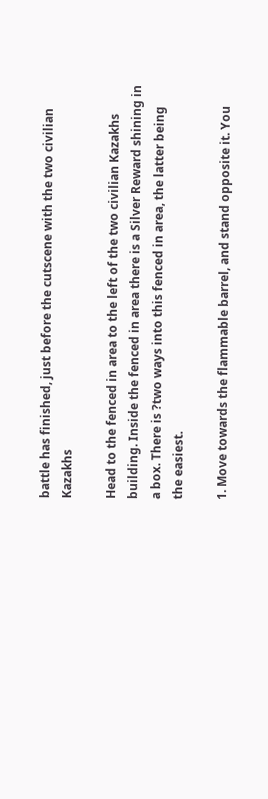battle has finished, just before the cutscene with the two civilian Kazakhs

Head to the fenced in area to the left of the two civilian Kazakhs building. Inside the fenced in area there is a Silver Reward shining in a box. There is ?two ways into this fenced in area, the latter being the easiest.

1. Move towards the flammable barrel, and stand opposite it. You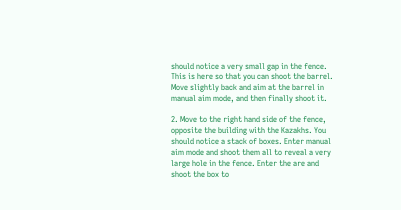should notice a very small gap in the fence. This is here so that you can shoot the barrel. Move slightly back and aim at the barrel in manual aim mode, and then finally shoot it.

2. Move to the right hand side of the fence, opposite the building with the Kazakhs. You should notice a stack of boxes. Enter manual aim mode and shoot them all to reveal a very large hole in the fence. Enter the are and shoot the box to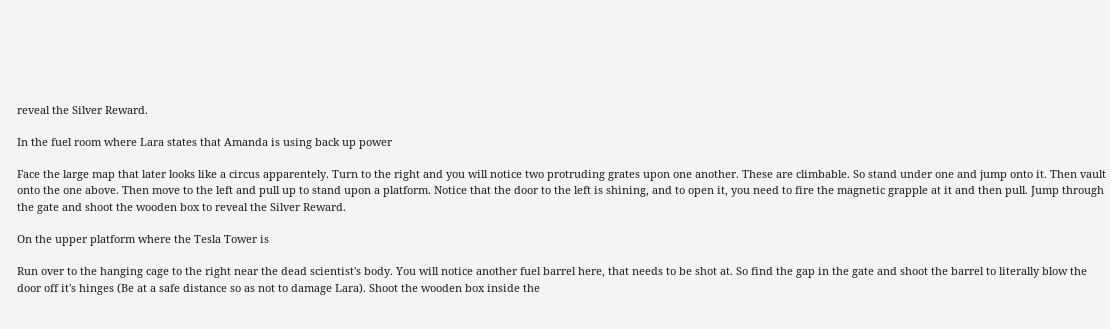reveal the Silver Reward.

In the fuel room where Lara states that Amanda is using back up power

Face the large map that later looks like a circus apparentely. Turn to the right and you will notice two protruding grates upon one another. These are climbable. So stand under one and jump onto it. Then vault onto the one above. Then move to the left and pull up to stand upon a platform. Notice that the door to the left is shining, and to open it, you need to fire the magnetic grapple at it and then pull. Jump through the gate and shoot the wooden box to reveal the Silver Reward.

On the upper platform where the Tesla Tower is

Run over to the hanging cage to the right near the dead scientist's body. You will notice another fuel barrel here, that needs to be shot at. So find the gap in the gate and shoot the barrel to literally blow the door off it's hinges (Be at a safe distance so as not to damage Lara). Shoot the wooden box inside the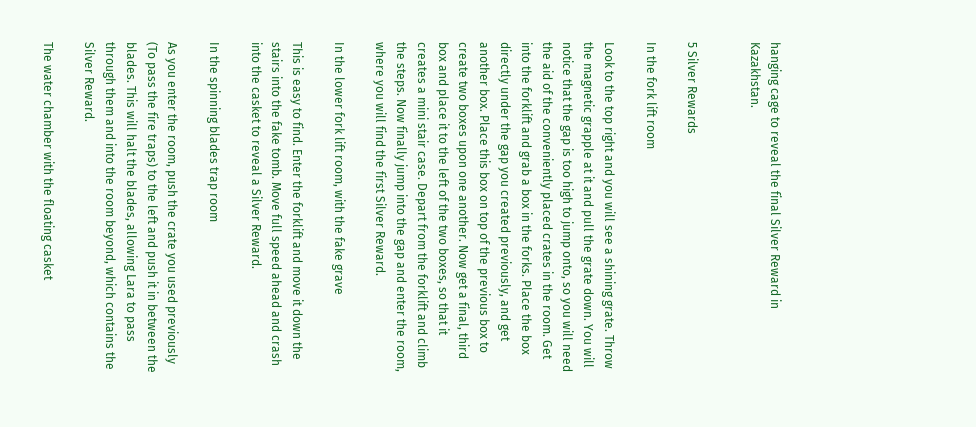hanging cage to reveal the final Silver Reward in Kazakhstan.


5 Silver Rewards

In the fork lift room

Look to the top right and you will see a shining grate. Throw the magnetic grapple at it and pull the grate down. You will notice that the gap is too high to jump onto, so you will need the aid of the conveniently placed crates in the room. Get into the forklift and grab a box in the forks. Place the box directly under the gap you created previously, and get another box. Place this box on top of the previous box to create two boxes upon one another. Now get a final, third box and place it to the left of the two boxes, so that it creates a mini stair case. Depart from the forklift and climb the steps. Now finally jump into the gap and enter the room, where you will find the first Silver Reward.

In the lower fork lift room, with the fake grave

This is easy to find. Enter the forklift and move it down the stairs into the fake tomb. Move full speed ahead and crash into the casket to reveal a Silver Reward.

In the spinning blades trap room

As you enter the room, push the crate you used previously (To pass the fire traps) to the left and push it in between the blades. This will halt the blades, allowing Lara to pass through them and into the room beyond, which contains the Silver Reward.

The water chamber with the floating casket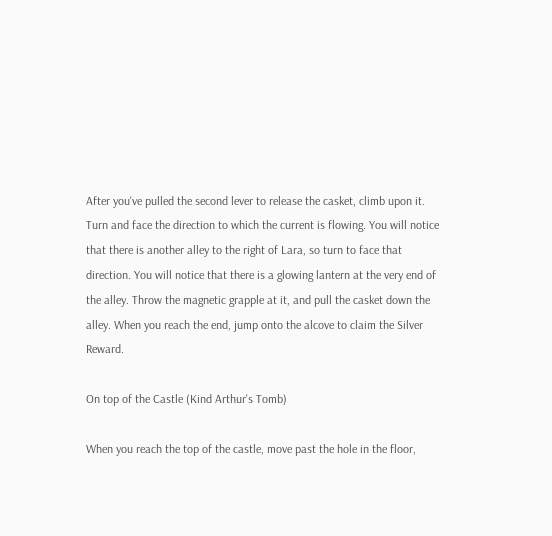After you've pulled the second lever to release the casket, climb upon it. Turn and face the direction to which the current is flowing. You will notice that there is another alley to the right of Lara, so turn to face that direction. You will notice that there is a glowing lantern at the very end of the alley. Throw the magnetic grapple at it, and pull the casket down the alley. When you reach the end, jump onto the alcove to claim the Silver Reward.

On top of the Castle (Kind Arthur's Tomb)

When you reach the top of the castle, move past the hole in the floor,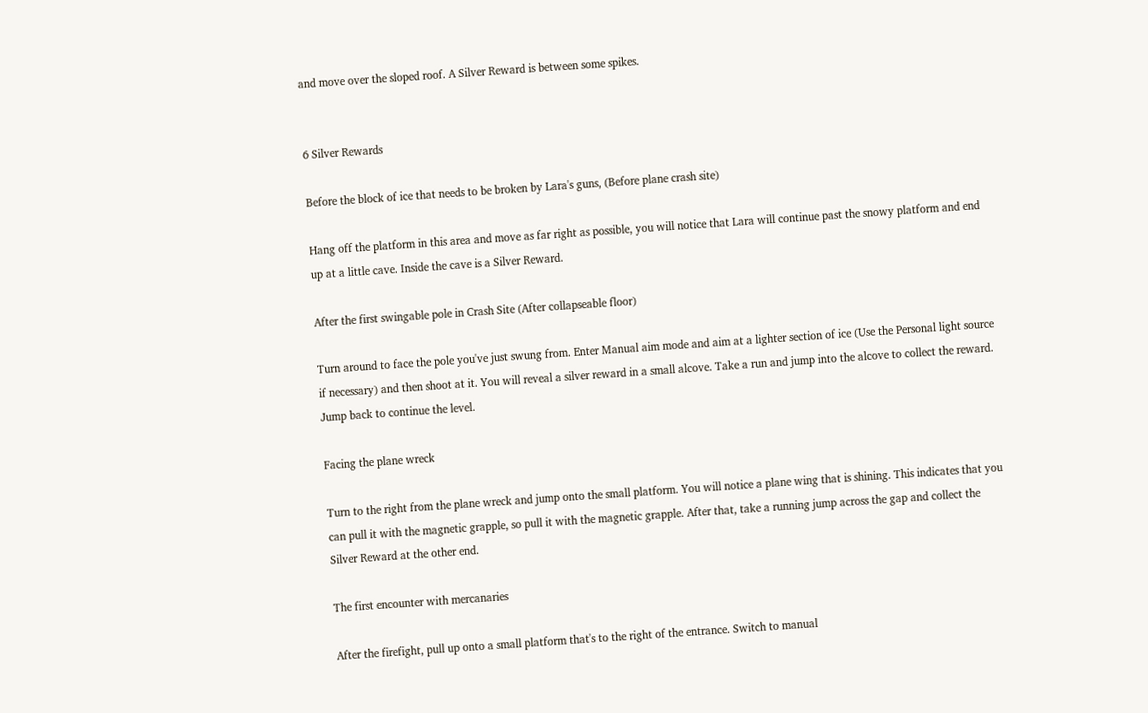and move over the sloped roof. A Silver Reward is between some spikes.


6 Silver Rewards

Before the block of ice that needs to be broken by Lara's guns, (Before plane crash site)

Hang off the platform in this area and move as far right as possible, you will notice that Lara will continue past the snowy platform and end up at a little cave. Inside the cave is a Silver Reward.

After the first swingable pole in Crash Site (After collapseable floor)

Turn around to face the pole you've just swung from. Enter Manual aim mode and aim at a lighter section of ice (Use the Personal light source if necessary) and then shoot at it. You will reveal a silver reward in a small alcove. Take a run and jump into the alcove to collect the reward. Jump back to continue the level.

Facing the plane wreck

Turn to the right from the plane wreck and jump onto the small platform. You will notice a plane wing that is shining. This indicates that you can pull it with the magnetic grapple, so pull it with the magnetic grapple. After that, take a running jump across the gap and collect the Silver Reward at the other end.

The first encounter with mercanaries

After the firefight, pull up onto a small platform that's to the right of the entrance. Switch to manual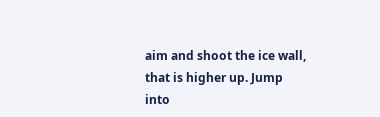aim and shoot the ice wall, that is higher up. Jump into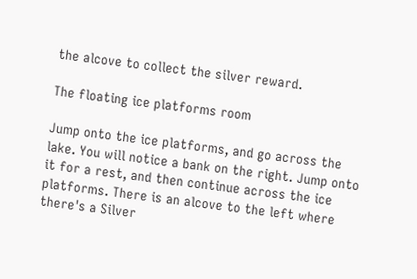the alcove to collect the silver reward.

The floating ice platforms room

Jump onto the ice platforms, and go across the lake. You will notice a bank on the right. Jump onto it for a rest, and then continue across the ice platforms. There is an alcove to the left where there's a Silver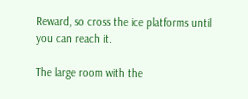Reward, so cross the ice platforms until you can reach it.

The large room with the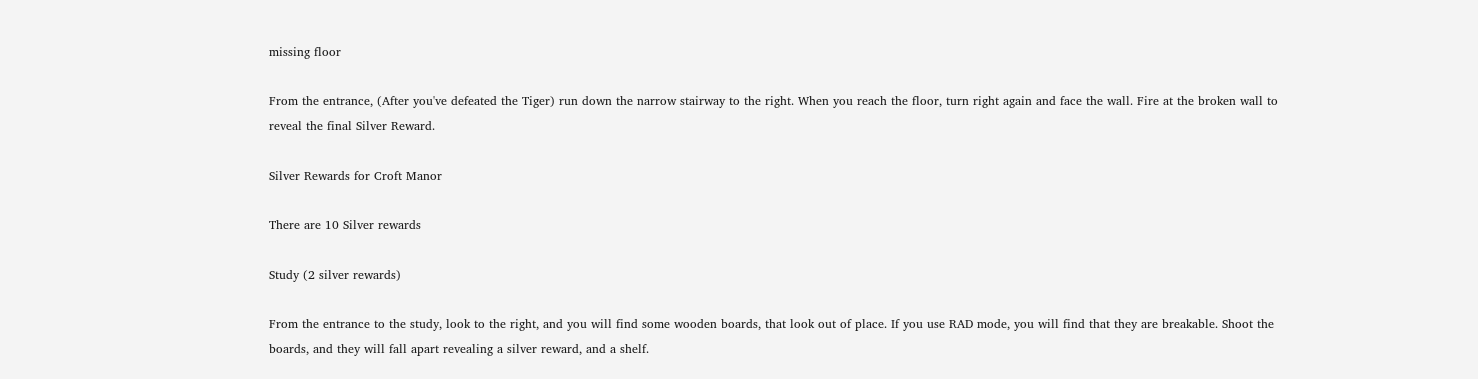missing floor

From the entrance, (After you've defeated the Tiger) run down the narrow stairway to the right. When you reach the floor, turn right again and face the wall. Fire at the broken wall to reveal the final Silver Reward.

Silver Rewards for Croft Manor

There are 10 Silver rewards

Study (2 silver rewards)

From the entrance to the study, look to the right, and you will find some wooden boards, that look out of place. If you use RAD mode, you will find that they are breakable. Shoot the boards, and they will fall apart revealing a silver reward, and a shelf.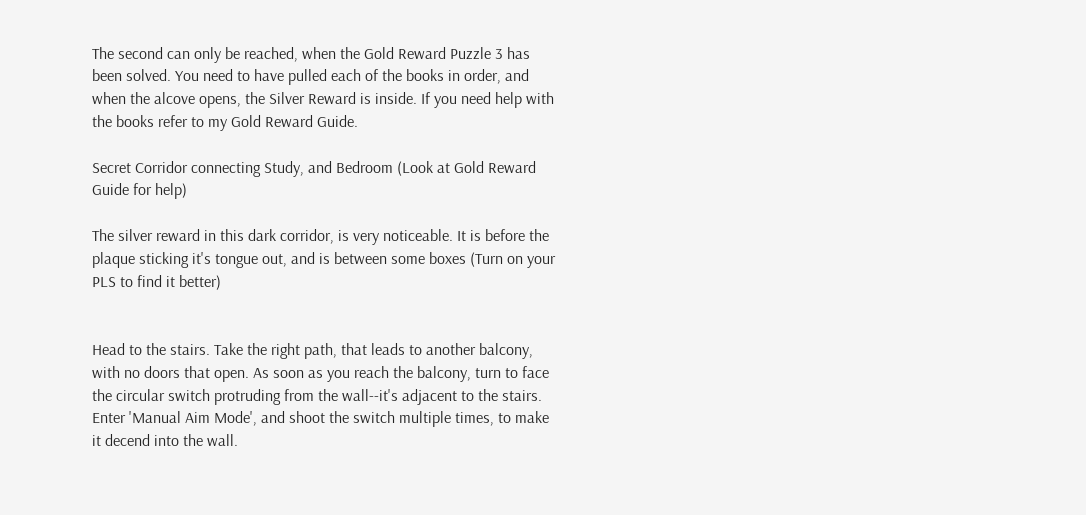The second can only be reached, when the Gold Reward Puzzle 3 has been solved. You need to have pulled each of the books in order, and when the alcove opens, the Silver Reward is inside. If you need help with the books refer to my Gold Reward Guide.

Secret Corridor connecting Study, and Bedroom (Look at Gold Reward Guide for help)

The silver reward in this dark corridor, is very noticeable. It is before the plaque sticking it's tongue out, and is between some boxes (Turn on your PLS to find it better)


Head to the stairs. Take the right path, that leads to another balcony, with no doors that open. As soon as you reach the balcony, turn to face the circular switch protruding from the wall--it's adjacent to the stairs. Enter 'Manual Aim Mode', and shoot the switch multiple times, to make it decend into the wall.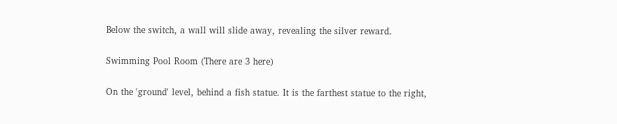Below the switch, a wall will slide away, revealing the silver reward.

Swimming Pool Room (There are 3 here)

On the 'ground' level, behind a fish statue. It is the farthest statue to the right,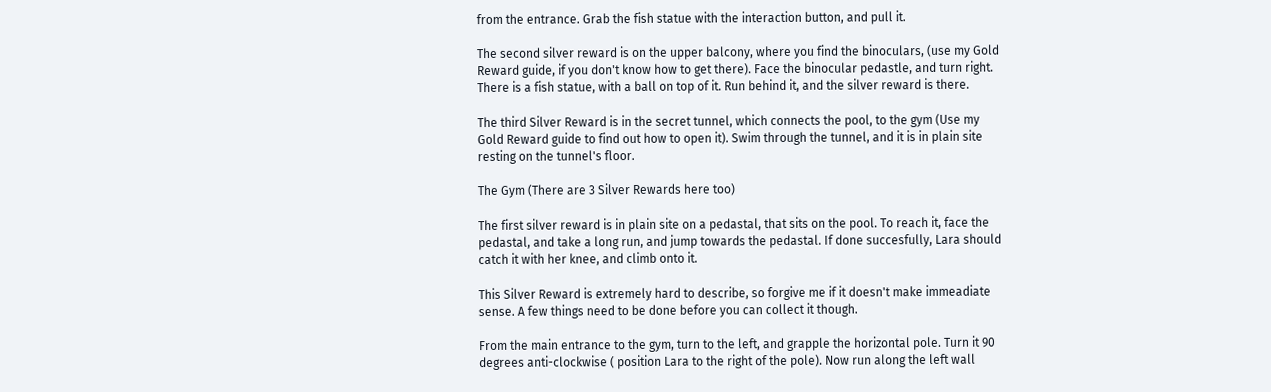from the entrance. Grab the fish statue with the interaction button, and pull it.

The second silver reward is on the upper balcony, where you find the binoculars, (use my Gold Reward guide, if you don't know how to get there). Face the binocular pedastle, and turn right. There is a fish statue, with a ball on top of it. Run behind it, and the silver reward is there.

The third Silver Reward is in the secret tunnel, which connects the pool, to the gym (Use my Gold Reward guide to find out how to open it). Swim through the tunnel, and it is in plain site resting on the tunnel's floor.

The Gym (There are 3 Silver Rewards here too)

The first silver reward is in plain site on a pedastal, that sits on the pool. To reach it, face the pedastal, and take a long run, and jump towards the pedastal. If done succesfully, Lara should catch it with her knee, and climb onto it.

This Silver Reward is extremely hard to describe, so forgive me if it doesn't make immeadiate sense. A few things need to be done before you can collect it though.

From the main entrance to the gym, turn to the left, and grapple the horizontal pole. Turn it 90 degrees anti-clockwise ( position Lara to the right of the pole). Now run along the left wall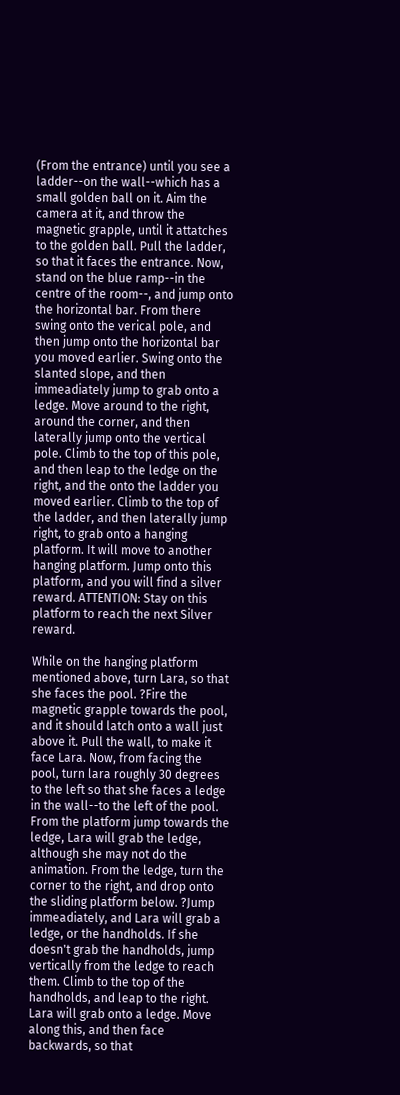(From the entrance) until you see a ladder--on the wall--which has a small golden ball on it. Aim the camera at it, and throw the magnetic grapple, until it attatches to the golden ball. Pull the ladder, so that it faces the entrance. Now, stand on the blue ramp--in the centre of the room--, and jump onto the horizontal bar. From there swing onto the verical pole, and then jump onto the horizontal bar you moved earlier. Swing onto the slanted slope, and then immeadiately jump to grab onto a ledge. Move around to the right, around the corner, and then laterally jump onto the vertical pole. Climb to the top of this pole, and then leap to the ledge on the right, and the onto the ladder you moved earlier. Climb to the top of the ladder, and then laterally jump right, to grab onto a hanging platform. It will move to another hanging platform. Jump onto this platform, and you will find a silver reward. ATTENTION: Stay on this platform to reach the next Silver reward.

While on the hanging platform mentioned above, turn Lara, so that she faces the pool. ?Fire the magnetic grapple towards the pool, and it should latch onto a wall just above it. Pull the wall, to make it face Lara. Now, from facing the pool, turn lara roughly 30 degrees to the left so that she faces a ledge in the wall--to the left of the pool. From the platform jump towards the ledge, Lara will grab the ledge, although she may not do the animation. From the ledge, turn the corner to the right, and drop onto the sliding platform below. ?Jump immeadiately, and Lara will grab a ledge, or the handholds. If she doesn't grab the handholds, jump vertically from the ledge to reach them. Climb to the top of the handholds, and leap to the right. Lara will grab onto a ledge. Move along this, and then face backwards, so that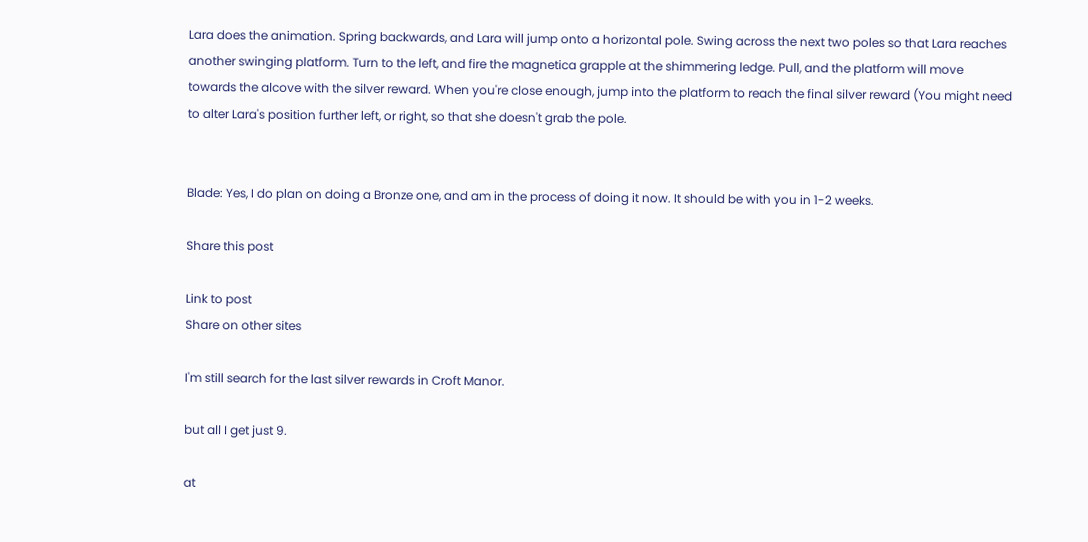Lara does the animation. Spring backwards, and Lara will jump onto a horizontal pole. Swing across the next two poles so that Lara reaches another swinging platform. Turn to the left, and fire the magnetica grapple at the shimmering ledge. Pull, and the platform will move towards the alcove with the silver reward. When you're close enough, jump into the platform to reach the final silver reward (You might need to alter Lara's position further left, or right, so that she doesn't grab the pole.


Blade: Yes, I do plan on doing a Bronze one, and am in the process of doing it now. It should be with you in 1-2 weeks.

Share this post

Link to post
Share on other sites

I'm still search for the last silver rewards in Croft Manor.

but all I get just 9.

at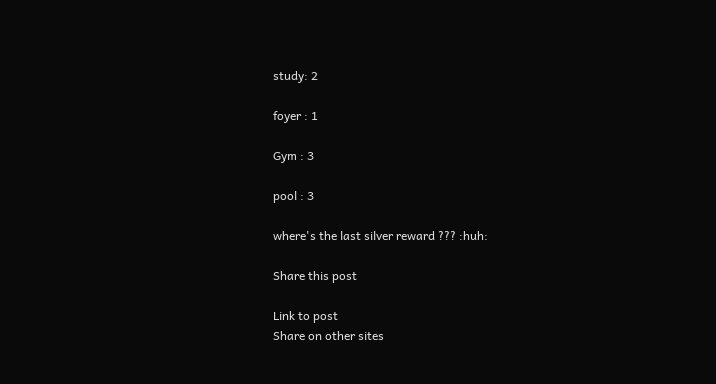study: 2

foyer : 1

Gym : 3

pool : 3

where's the last silver reward ??? :huh:

Share this post

Link to post
Share on other sites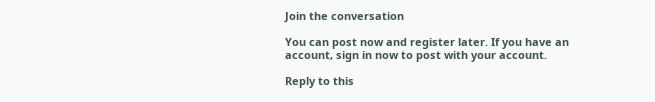Join the conversation

You can post now and register later. If you have an account, sign in now to post with your account.

Reply to this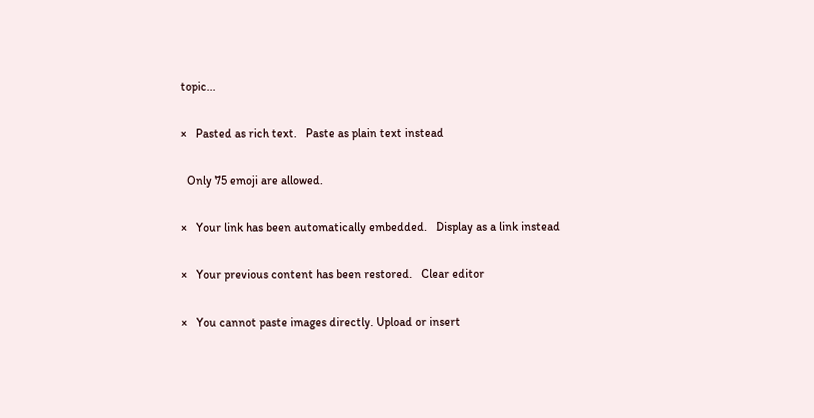topic...

×   Pasted as rich text.   Paste as plain text instead

  Only 75 emoji are allowed.

×   Your link has been automatically embedded.   Display as a link instead

×   Your previous content has been restored.   Clear editor

×   You cannot paste images directly. Upload or insert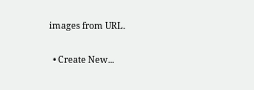images from URL.

  • Create New...